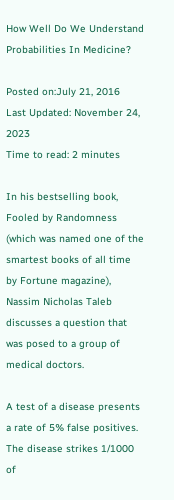How Well Do We Understand Probabilities In Medicine?

Posted on:July 21, 2016
Last Updated: November 24, 2023
Time to read: 2 minutes

In his bestselling book, Fooled by Randomness (which was named one of the smartest books of all time by Fortune magazine), Nassim Nicholas Taleb discusses a question that was posed to a group of medical doctors.

A test of a disease presents a rate of 5% false positives. The disease strikes 1/1000 of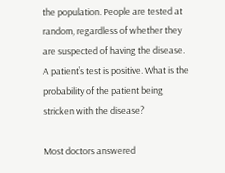the population. People are tested at random, regardless of whether they are suspected of having the disease. A patient’s test is positive. What is the probability of the patient being stricken with the disease?

Most doctors answered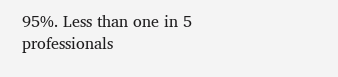95%. Less than one in 5 professionals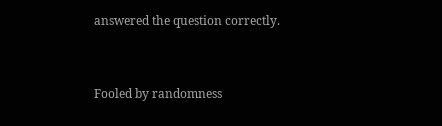answered the question correctly.


Fooled by randomness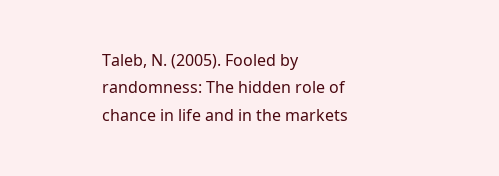Taleb, N. (2005). Fooled by randomness: The hidden role of chance in life and in the markets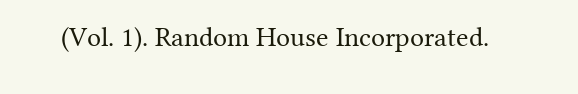(Vol. 1). Random House Incorporated.